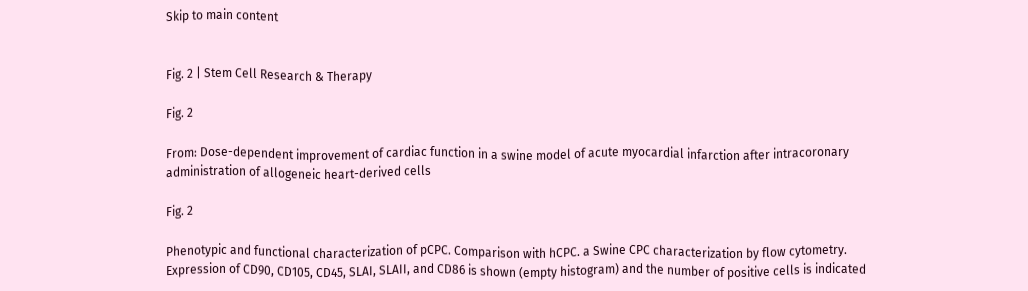Skip to main content


Fig. 2 | Stem Cell Research & Therapy

Fig. 2

From: Dose-dependent improvement of cardiac function in a swine model of acute myocardial infarction after intracoronary administration of allogeneic heart-derived cells

Fig. 2

Phenotypic and functional characterization of pCPC. Comparison with hCPC. a Swine CPC characterization by flow cytometry. Expression of CD90, CD105, CD45, SLAI, SLAII, and CD86 is shown (empty histogram) and the number of positive cells is indicated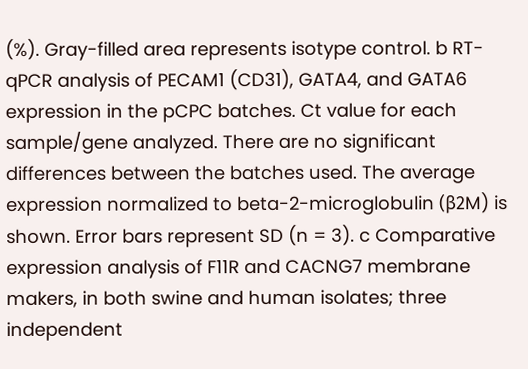(%). Gray-filled area represents isotype control. b RT-qPCR analysis of PECAM1 (CD31), GATA4, and GATA6 expression in the pCPC batches. Ct value for each sample/gene analyzed. There are no significant differences between the batches used. The average expression normalized to beta-2-microglobulin (β2M) is shown. Error bars represent SD (n = 3). c Comparative expression analysis of F11R and CACNG7 membrane makers, in both swine and human isolates; three independent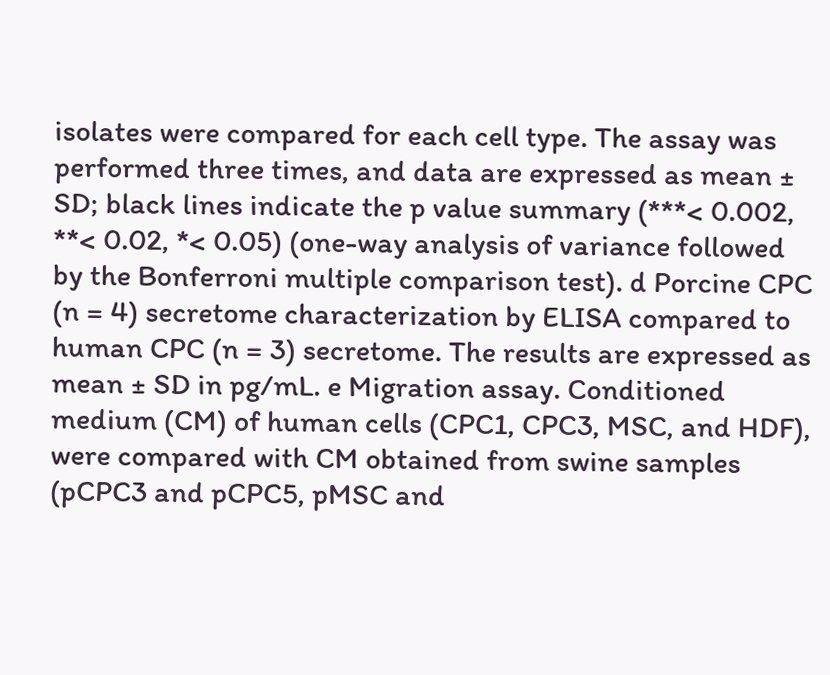isolates were compared for each cell type. The assay was performed three times, and data are expressed as mean ± SD; black lines indicate the p value summary (***< 0.002, **< 0.02, *< 0.05) (one-way analysis of variance followed by the Bonferroni multiple comparison test). d Porcine CPC (n = 4) secretome characterization by ELISA compared to human CPC (n = 3) secretome. The results are expressed as mean ± SD in pg/mL. e Migration assay. Conditioned medium (CM) of human cells (CPC1, CPC3, MSC, and HDF), were compared with CM obtained from swine samples (pCPC3 and pCPC5, pMSC and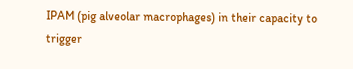IPAM (pig alveolar macrophages) in their capacity to trigger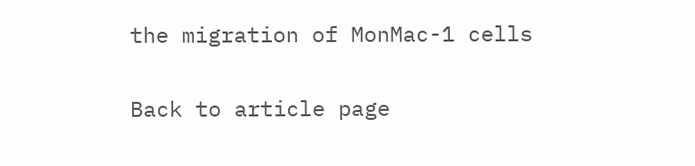the migration of MonMac-1 cells

Back to article page